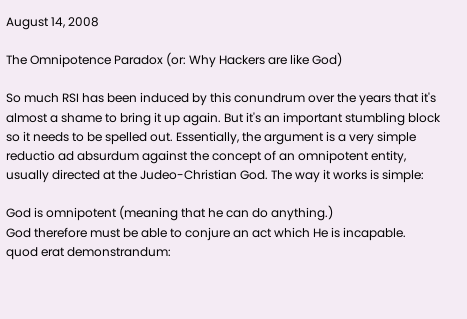August 14, 2008

The Omnipotence Paradox (or: Why Hackers are like God)

So much RSI has been induced by this conundrum over the years that it's almost a shame to bring it up again. But it's an important stumbling block so it needs to be spelled out. Essentially, the argument is a very simple reductio ad absurdum against the concept of an omnipotent entity, usually directed at the Judeo-Christian God. The way it works is simple:

God is omnipotent (meaning that he can do anything.)
God therefore must be able to conjure an act which He is incapable.
quod erat demonstrandum: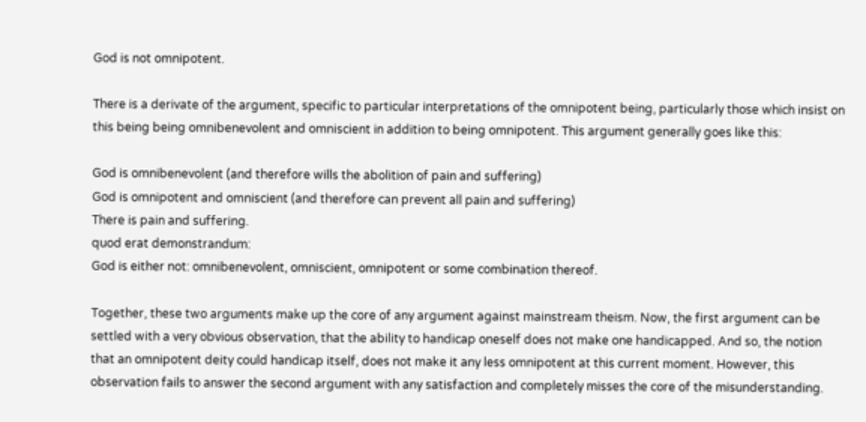God is not omnipotent.

There is a derivate of the argument, specific to particular interpretations of the omnipotent being, particularly those which insist on this being being omnibenevolent and omniscient in addition to being omnipotent. This argument generally goes like this:

God is omnibenevolent (and therefore wills the abolition of pain and suffering)
God is omnipotent and omniscient (and therefore can prevent all pain and suffering)
There is pain and suffering.
quod erat demonstrandum:
God is either not: omnibenevolent, omniscient, omnipotent or some combination thereof.

Together, these two arguments make up the core of any argument against mainstream theism. Now, the first argument can be settled with a very obvious observation, that the ability to handicap oneself does not make one handicapped. And so, the notion that an omnipotent deity could handicap itself, does not make it any less omnipotent at this current moment. However, this observation fails to answer the second argument with any satisfaction and completely misses the core of the misunderstanding.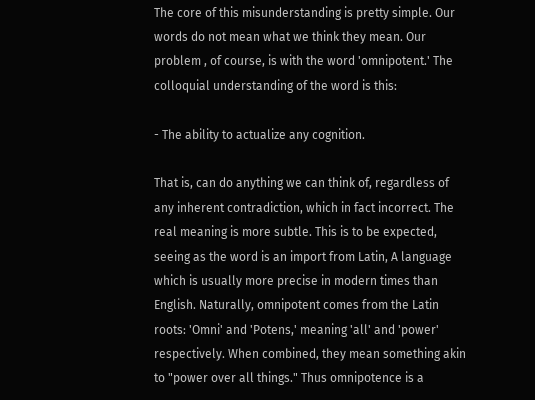The core of this misunderstanding is pretty simple. Our words do not mean what we think they mean. Our problem , of course, is with the word 'omnipotent.' The colloquial understanding of the word is this:

- The ability to actualize any cognition.

That is, can do anything we can think of, regardless of any inherent contradiction, which in fact incorrect. The real meaning is more subtle. This is to be expected, seeing as the word is an import from Latin, A language which is usually more precise in modern times than English. Naturally, omnipotent comes from the Latin roots: 'Omni' and 'Potens,' meaning 'all' and 'power' respectively. When combined, they mean something akin to "power over all things." Thus omnipotence is a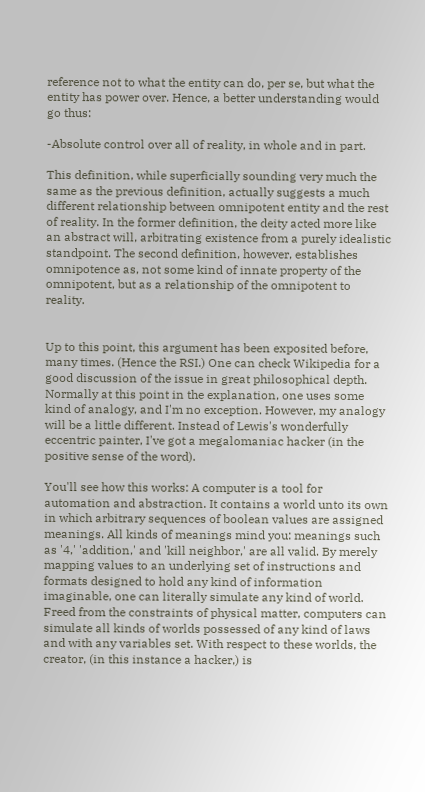reference not to what the entity can do, per se, but what the entity has power over. Hence, a better understanding would go thus:

-Absolute control over all of reality, in whole and in part.

This definition, while superficially sounding very much the same as the previous definition, actually suggests a much different relationship between omnipotent entity and the rest of reality. In the former definition, the deity acted more like an abstract will, arbitrating existence from a purely idealistic standpoint. The second definition, however, establishes omnipotence as, not some kind of innate property of the omnipotent, but as a relationship of the omnipotent to reality.


Up to this point, this argument has been exposited before, many times. (Hence the RSI.) One can check Wikipedia for a good discussion of the issue in great philosophical depth. Normally at this point in the explanation, one uses some kind of analogy, and I'm no exception. However, my analogy will be a little different. Instead of Lewis's wonderfully eccentric painter, I've got a megalomaniac hacker (in the positive sense of the word).

You'll see how this works: A computer is a tool for automation and abstraction. It contains a world unto its own in which arbitrary sequences of boolean values are assigned meanings. All kinds of meanings mind you: meanings such as '4,' 'addition,' and 'kill neighbor,' are all valid. By merely mapping values to an underlying set of instructions and formats designed to hold any kind of information imaginable, one can literally simulate any kind of world. Freed from the constraints of physical matter, computers can simulate all kinds of worlds possessed of any kind of laws and with any variables set. With respect to these worlds, the creator, (in this instance a hacker,) is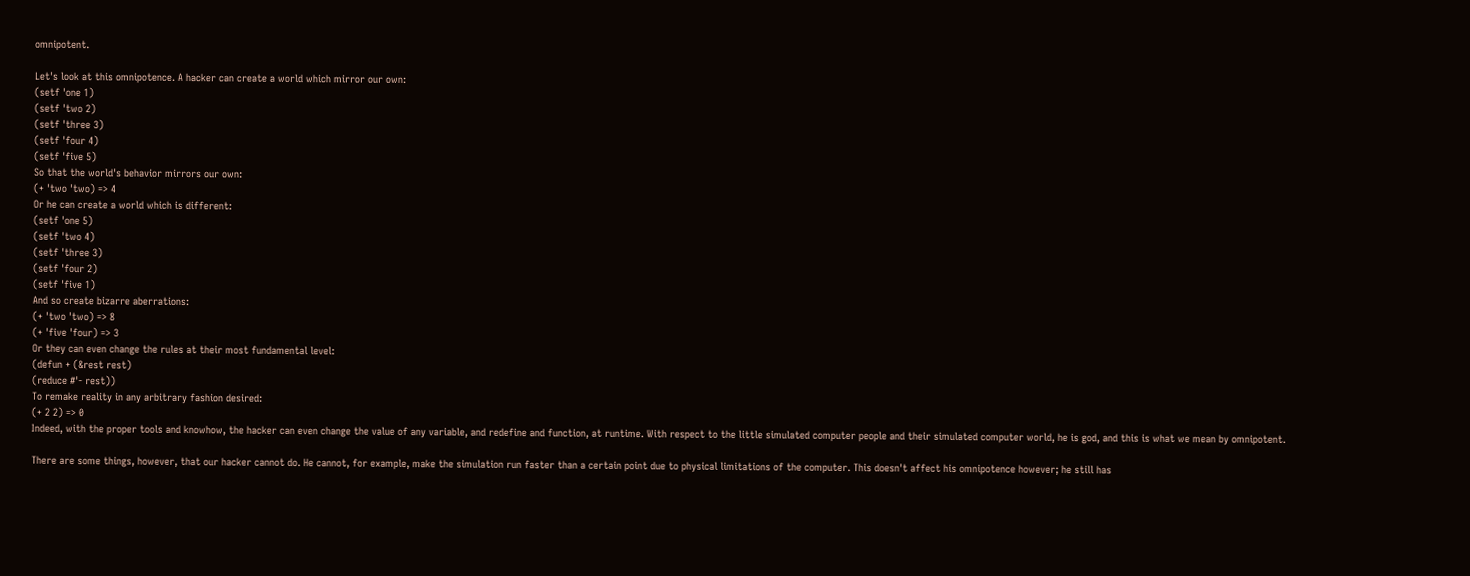omnipotent.

Let's look at this omnipotence. A hacker can create a world which mirror our own:
(setf 'one 1)
(setf 'two 2)
(setf 'three 3)
(setf 'four 4)
(setf 'five 5)
So that the world's behavior mirrors our own:
(+ 'two 'two) => 4
Or he can create a world which is different:
(setf 'one 5)
(setf 'two 4)
(setf 'three 3)
(setf 'four 2)
(setf 'five 1)
And so create bizarre aberrations:
(+ 'two 'two) => 8
(+ 'five 'four) => 3
Or they can even change the rules at their most fundamental level:
(defun + (&rest rest)
(reduce #'- rest))
To remake reality in any arbitrary fashion desired:
(+ 2 2) => 0
Indeed, with the proper tools and knowhow, the hacker can even change the value of any variable, and redefine and function, at runtime. With respect to the little simulated computer people and their simulated computer world, he is god, and this is what we mean by omnipotent.

There are some things, however, that our hacker cannot do. He cannot, for example, make the simulation run faster than a certain point due to physical limitations of the computer. This doesn't affect his omnipotence however; he still has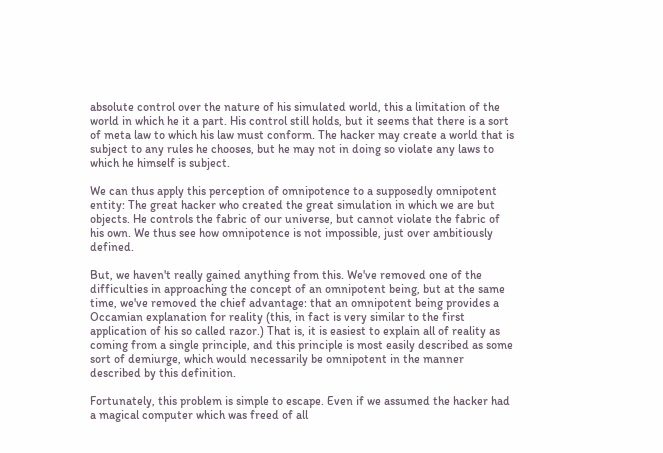absolute control over the nature of his simulated world, this a limitation of the world in which he it a part. His control still holds, but it seems that there is a sort of meta law to which his law must conform. The hacker may create a world that is subject to any rules he chooses, but he may not in doing so violate any laws to which he himself is subject.

We can thus apply this perception of omnipotence to a supposedly omnipotent entity: The great hacker who created the great simulation in which we are but objects. He controls the fabric of our universe, but cannot violate the fabric of his own. We thus see how omnipotence is not impossible, just over ambitiously defined.

But, we haven't really gained anything from this. We've removed one of the difficulties in approaching the concept of an omnipotent being, but at the same time, we've removed the chief advantage: that an omnipotent being provides a Occamian explanation for reality (this, in fact is very similar to the first application of his so called razor.) That is, it is easiest to explain all of reality as coming from a single principle, and this principle is most easily described as some sort of demiurge, which would necessarily be omnipotent in the manner described by this definition.

Fortunately, this problem is simple to escape. Even if we assumed the hacker had a magical computer which was freed of all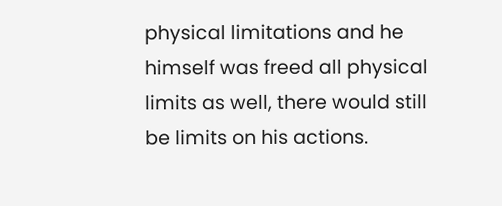physical limitations and he himself was freed all physical limits as well, there would still be limits on his actions.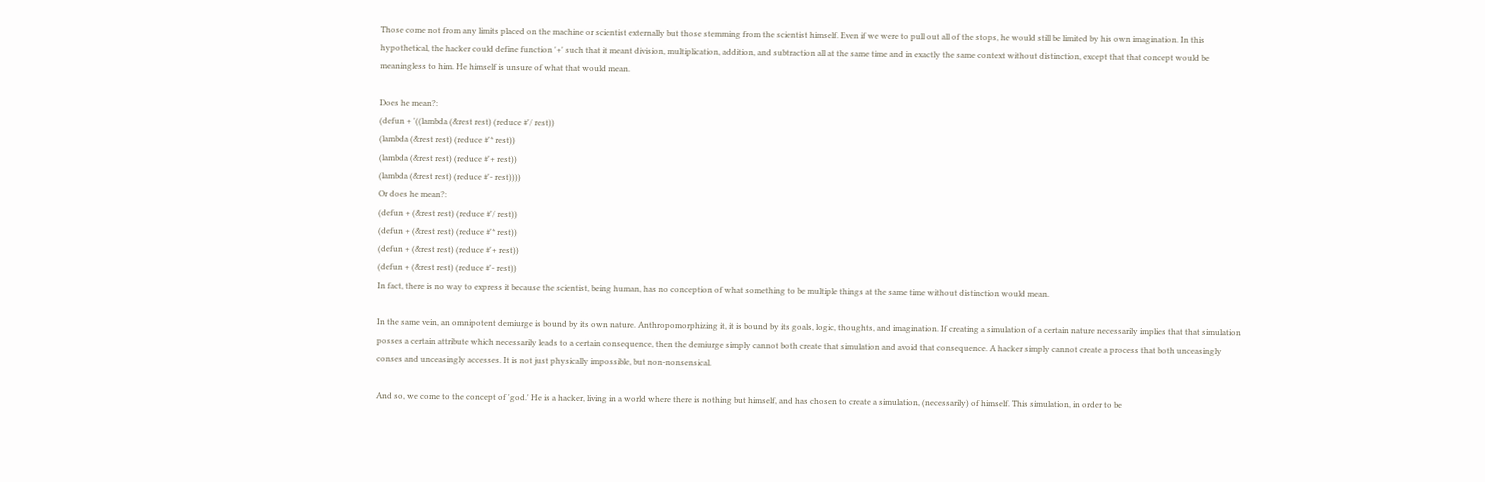Those come not from any limits placed on the machine or scientist externally but those stemming from the scientist himself. Even if we were to pull out all of the stops, he would still be limited by his own imagination. In this hypothetical, the hacker could define function '+' such that it meant division, multiplication, addition, and subtraction all at the same time and in exactly the same context without distinction, except that that concept would be meaningless to him. He himself is unsure of what that would mean.

Does he mean?:
(defun + '((lambda (&rest rest) (reduce #'/ rest))
(lambda (&rest rest) (reduce #'* rest))
(lambda (&rest rest) (reduce #'+ rest))
(lambda (&rest rest) (reduce #'- rest))))
Or does he mean?:
(defun + (&rest rest) (reduce #'/ rest))
(defun + (&rest rest) (reduce #'* rest))
(defun + (&rest rest) (reduce #'+ rest))
(defun + (&rest rest) (reduce #'- rest))
In fact, there is no way to express it because the scientist, being human, has no conception of what something to be multiple things at the same time without distinction would mean.

In the same vein, an omnipotent demiurge is bound by its own nature. Anthropomorphizing it, it is bound by its goals, logic, thoughts, and imagination. If creating a simulation of a certain nature necessarily implies that that simulation posses a certain attribute which necessarily leads to a certain consequence, then the demiurge simply cannot both create that simulation and avoid that consequence. A hacker simply cannot create a process that both unceasingly conses and unceasingly accesses. It is not just physically impossible, but non-nonsensical.

And so, we come to the concept of 'god.' He is a hacker, living in a world where there is nothing but himself, and has chosen to create a simulation, (necessarily) of himself. This simulation, in order to be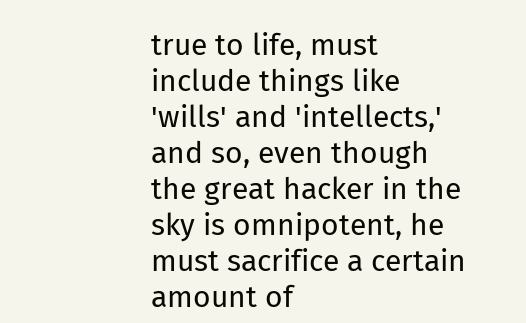true to life, must include things like 'wills' and 'intellects,' and so, even though the great hacker in the sky is omnipotent, he must sacrifice a certain amount of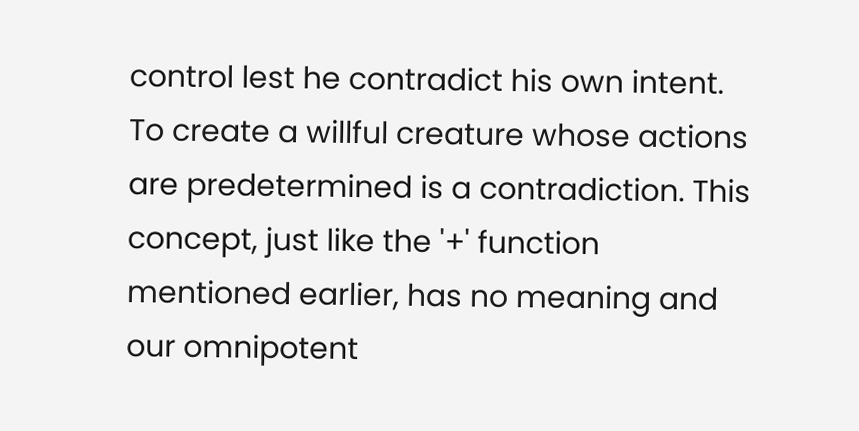control lest he contradict his own intent. To create a willful creature whose actions are predetermined is a contradiction. This concept, just like the '+' function mentioned earlier, has no meaning and our omnipotent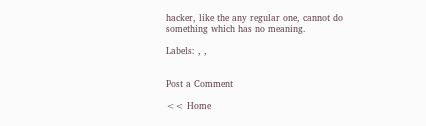hacker, like the any regular one, cannot do something which has no meaning.

Labels: , ,


Post a Comment

<< Home